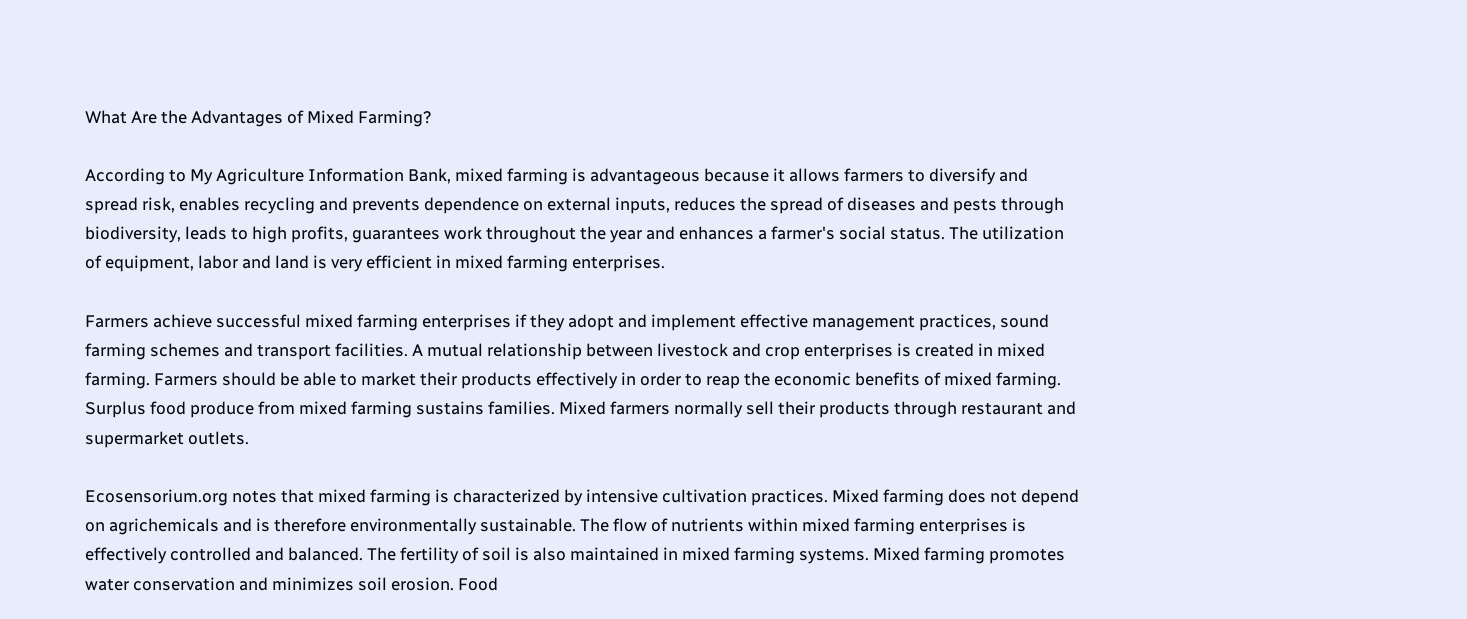What Are the Advantages of Mixed Farming?

According to My Agriculture Information Bank, mixed farming is advantageous because it allows farmers to diversify and spread risk, enables recycling and prevents dependence on external inputs, reduces the spread of diseases and pests through biodiversity, leads to high profits, guarantees work throughout the year and enhances a farmer's social status. The utilization of equipment, labor and land is very efficient in mixed farming enterprises.

Farmers achieve successful mixed farming enterprises if they adopt and implement effective management practices, sound farming schemes and transport facilities. A mutual relationship between livestock and crop enterprises is created in mixed farming. Farmers should be able to market their products effectively in order to reap the economic benefits of mixed farming. Surplus food produce from mixed farming sustains families. Mixed farmers normally sell their products through restaurant and supermarket outlets.

Ecosensorium.org notes that mixed farming is characterized by intensive cultivation practices. Mixed farming does not depend on agrichemicals and is therefore environmentally sustainable. The flow of nutrients within mixed farming enterprises is effectively controlled and balanced. The fertility of soil is also maintained in mixed farming systems. Mixed farming promotes water conservation and minimizes soil erosion. Food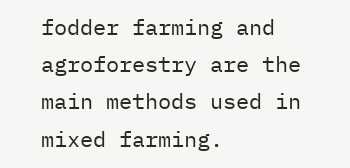fodder farming and agroforestry are the main methods used in mixed farming.